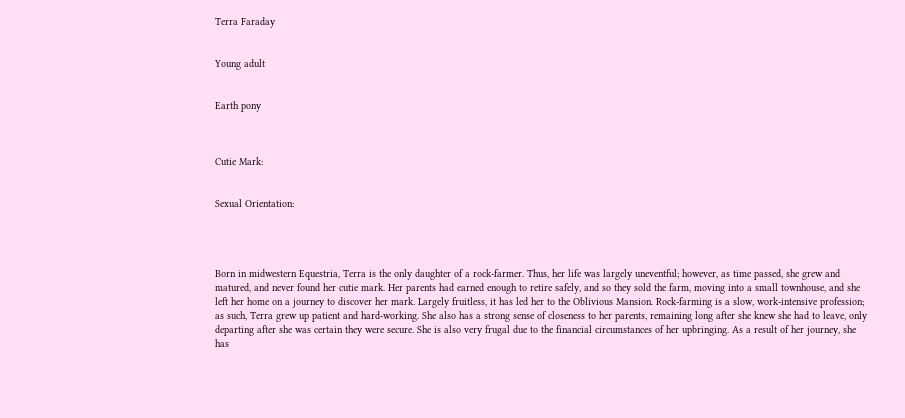Terra Faraday


Young adult


Earth pony



Cutie Mark:


Sexual Orientation:




Born in midwestern Equestria, Terra is the only daughter of a rock-farmer. Thus, her life was largely uneventful; however, as time passed, she grew and matured, and never found her cutie mark. Her parents had earned enough to retire safely, and so they sold the farm, moving into a small townhouse, and she left her home on a journey to discover her mark. Largely fruitless, it has led her to the Oblivious Mansion. Rock-farming is a slow, work-intensive profession; as such, Terra grew up patient and hard-working. She also has a strong sense of closeness to her parents, remaining long after she knew she had to leave, only departing after she was certain they were secure. She is also very frugal due to the financial circumstances of her upbringing. As a result of her journey, she has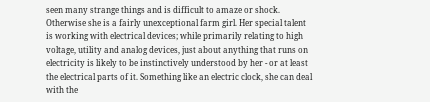seen many strange things and is difficult to amaze or shock. Otherwise she is a fairly unexceptional farm girl. Her special talent is working with electrical devices; while primarily relating to high voltage, utility and analog devices, just about anything that runs on electricity is likely to be instinctively understood by her - or at least the electrical parts of it. Something like an electric clock, she can deal with the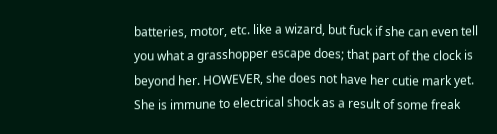batteries, motor, etc. like a wizard, but fuck if she can even tell you what a grasshopper escape does; that part of the clock is beyond her. HOWEVER, she does not have her cutie mark yet. She is immune to electrical shock as a result of some freak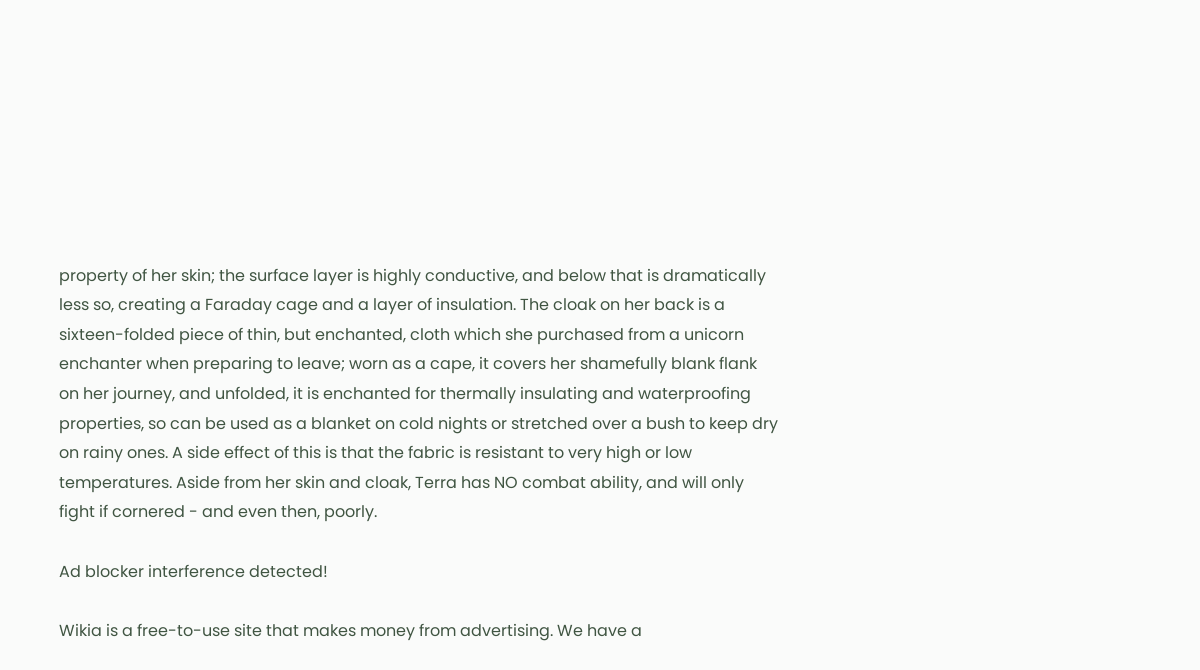property of her skin; the surface layer is highly conductive, and below that is dramatically less so, creating a Faraday cage and a layer of insulation. The cloak on her back is a sixteen-folded piece of thin, but enchanted, cloth which she purchased from a unicorn enchanter when preparing to leave; worn as a cape, it covers her shamefully blank flank on her journey, and unfolded, it is enchanted for thermally insulating and waterproofing properties, so can be used as a blanket on cold nights or stretched over a bush to keep dry on rainy ones. A side effect of this is that the fabric is resistant to very high or low temperatures. Aside from her skin and cloak, Terra has NO combat ability, and will only fight if cornered - and even then, poorly.

Ad blocker interference detected!

Wikia is a free-to-use site that makes money from advertising. We have a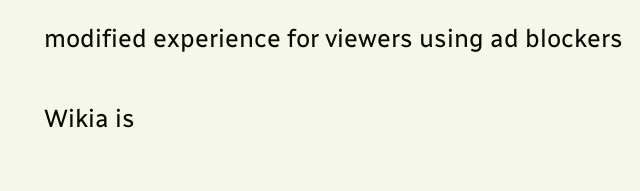modified experience for viewers using ad blockers

Wikia is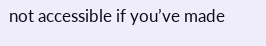not accessible if you’ve made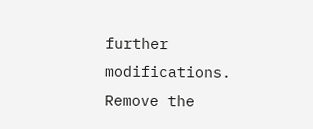further modifications. Remove the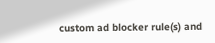custom ad blocker rule(s) and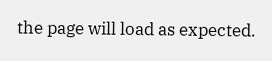the page will load as expected.